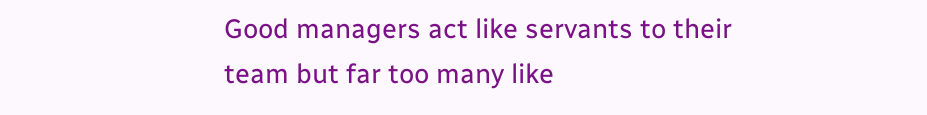Good managers act like servants to their team but far too many like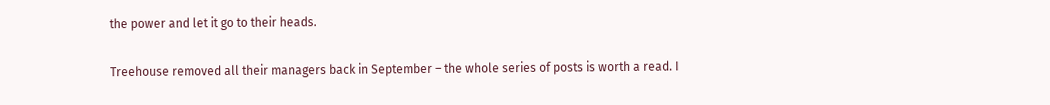the power and let it go to their heads.

Treehouse removed all their managers back in September – the whole series of posts is worth a read. I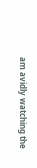am avidly watching the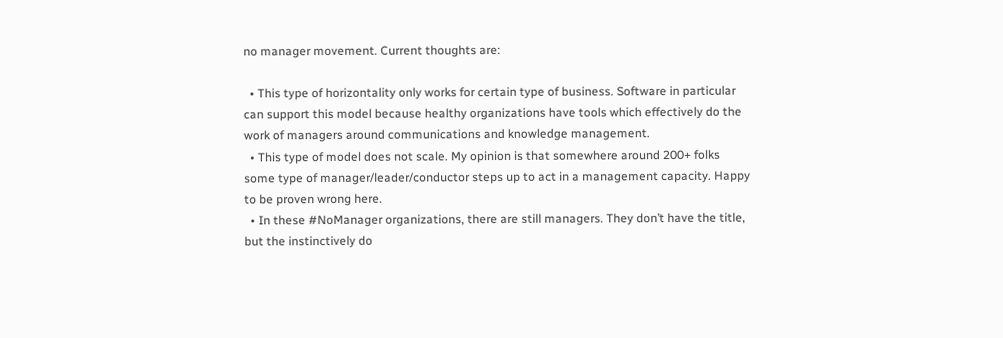no manager movement. Current thoughts are:

  • This type of horizontality only works for certain type of business. Software in particular can support this model because healthy organizations have tools which effectively do the work of managers around communications and knowledge management.
  • This type of model does not scale. My opinion is that somewhere around 200+ folks some type of manager/leader/conductor steps up to act in a management capacity. Happy to be proven wrong here.
  • In these #NoManager organizations, there are still managers. They don’t have the title, but the instinctively do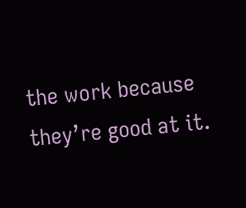the work because they’re good at it.